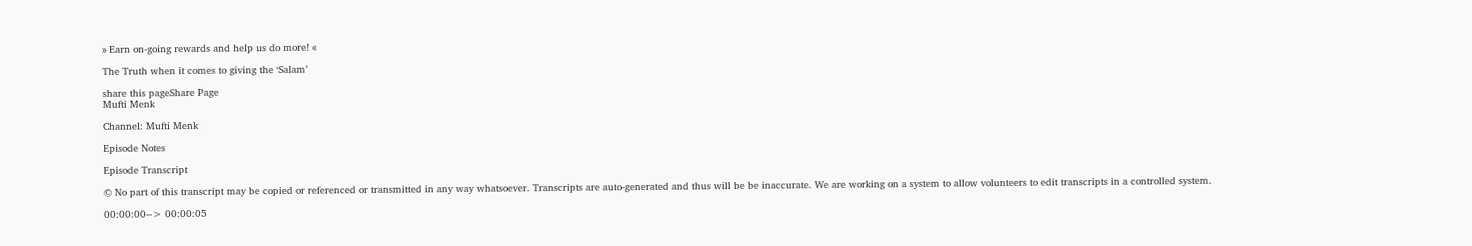» Earn on-going rewards and help us do more! «

The Truth when it comes to giving the ‘Salam’

share this pageShare Page
Mufti Menk

Channel: Mufti Menk

Episode Notes

Episode Transcript

© No part of this transcript may be copied or referenced or transmitted in any way whatsoever. Transcripts are auto-generated and thus will be be inaccurate. We are working on a system to allow volunteers to edit transcripts in a controlled system.

00:00:00--> 00:00:05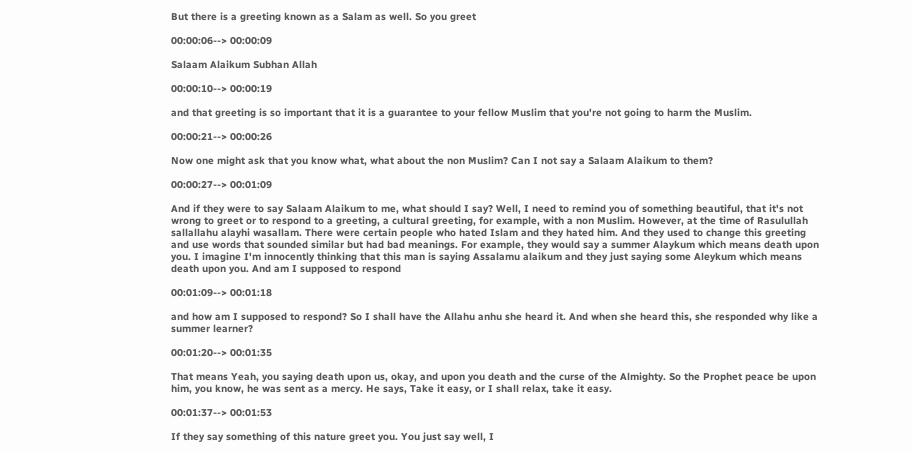But there is a greeting known as a Salam as well. So you greet

00:00:06--> 00:00:09

Salaam Alaikum Subhan Allah

00:00:10--> 00:00:19

and that greeting is so important that it is a guarantee to your fellow Muslim that you're not going to harm the Muslim.

00:00:21--> 00:00:26

Now one might ask that you know what, what about the non Muslim? Can I not say a Salaam Alaikum to them?

00:00:27--> 00:01:09

And if they were to say Salaam Alaikum to me, what should I say? Well, I need to remind you of something beautiful, that it's not wrong to greet or to respond to a greeting, a cultural greeting, for example, with a non Muslim. However, at the time of Rasulullah sallallahu alayhi wasallam. There were certain people who hated Islam and they hated him. And they used to change this greeting and use words that sounded similar but had bad meanings. For example, they would say a summer Alaykum which means death upon you. I imagine I'm innocently thinking that this man is saying Assalamu alaikum and they just saying some Aleykum which means death upon you. And am I supposed to respond

00:01:09--> 00:01:18

and how am I supposed to respond? So I shall have the Allahu anhu she heard it. And when she heard this, she responded why like a summer learner?

00:01:20--> 00:01:35

That means Yeah, you saying death upon us, okay, and upon you death and the curse of the Almighty. So the Prophet peace be upon him, you know, he was sent as a mercy. He says, Take it easy, or I shall relax, take it easy.

00:01:37--> 00:01:53

If they say something of this nature greet you. You just say well, I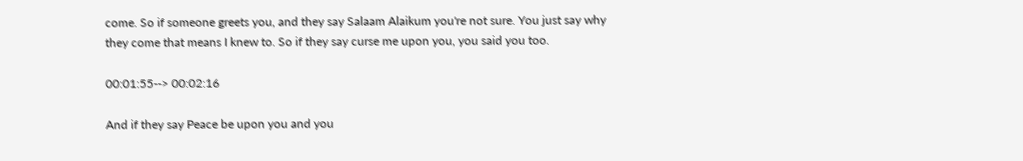come. So if someone greets you, and they say Salaam Alaikum you're not sure. You just say why they come that means I knew to. So if they say curse me upon you, you said you too.

00:01:55--> 00:02:16

And if they say Peace be upon you and you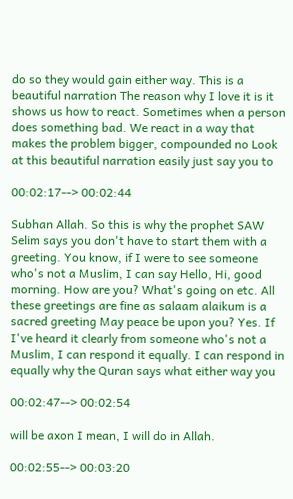do so they would gain either way. This is a beautiful narration The reason why I love it is it shows us how to react. Sometimes when a person does something bad. We react in a way that makes the problem bigger, compounded no Look at this beautiful narration easily just say you to

00:02:17--> 00:02:44

Subhan Allah. So this is why the prophet SAW Selim says you don't have to start them with a greeting. You know, if I were to see someone who's not a Muslim, I can say Hello, Hi, good morning. How are you? What's going on etc. All these greetings are fine as salaam alaikum is a sacred greeting May peace be upon you? Yes. If I've heard it clearly from someone who's not a Muslim, I can respond it equally. I can respond in equally why the Quran says what either way you

00:02:47--> 00:02:54

will be axon I mean, I will do in Allah.

00:02:55--> 00:03:20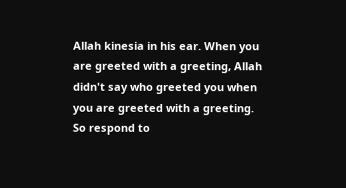Allah kinesia in his ear. When you are greeted with a greeting, Allah didn't say who greeted you when you are greeted with a greeting. So respond to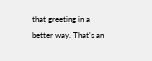that greeting in a better way. That's an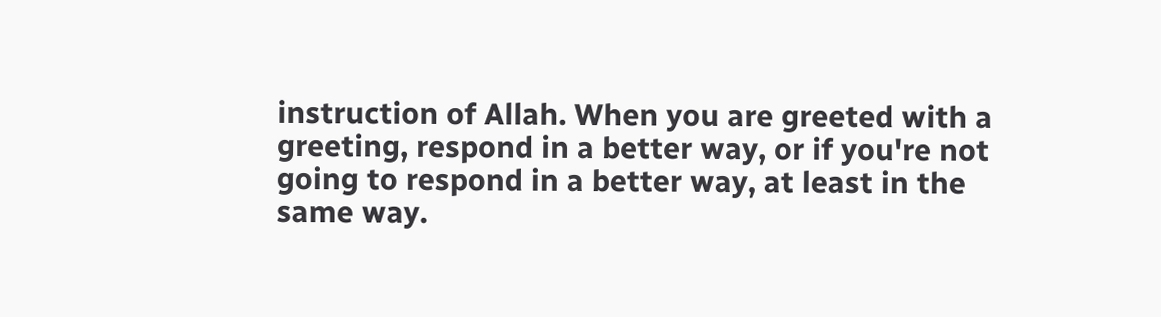instruction of Allah. When you are greeted with a greeting, respond in a better way, or if you're not going to respond in a better way, at least in the same way.